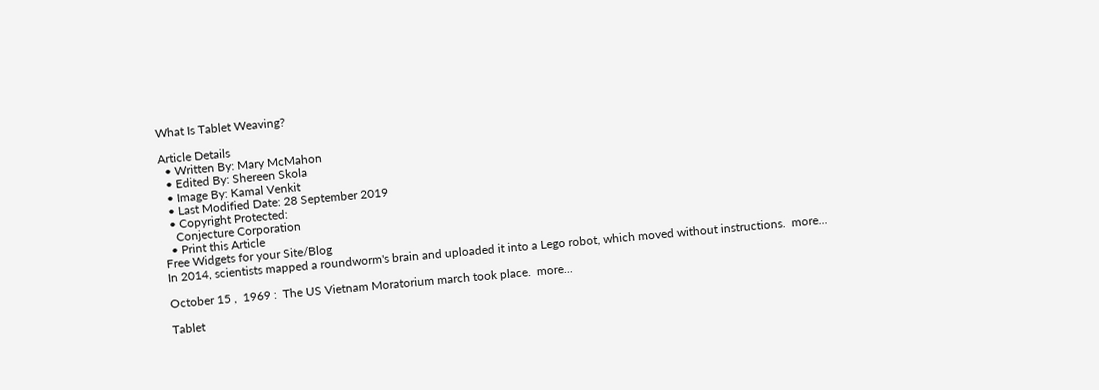What Is Tablet Weaving?

Article Details
  • Written By: Mary McMahon
  • Edited By: Shereen Skola
  • Image By: Kamal Venkit
  • Last Modified Date: 28 September 2019
  • Copyright Protected:
    Conjecture Corporation
  • Print this Article
Free Widgets for your Site/Blog
In 2014, scientists mapped a roundworm's brain and uploaded it into a Lego robot, which moved without instructions.  more...

October 15 ,  1969 :  The US Vietnam Moratorium march took place.  more...

Tablet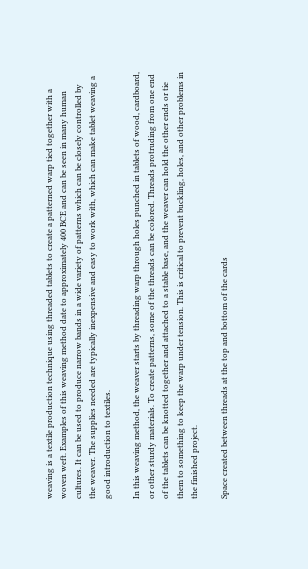weaving is a textile production technique using threaded tablets to create a patterned warp tied together with a woven weft. Examples of this weaving method date to approximately 400 BCE and can be seen in many human cultures. It can be used to produce narrow bands in a wide variety of patterns which can be closely controlled by the weaver. The supplies needed are typically inexpensive and easy to work with, which can make tablet weaving a good introduction to textiles.

In this weaving method, the weaver starts by threading warp through holes punched in tablets of wood, cardboard, or other sturdy materials. To create patterns, some of the threads can be colored. Threads protruding from one end of the tablets can be knotted together and attached to a stable base, and the weaver can hold the other ends or tie them to something to keep the warp under tension. This is critical to prevent buckling, holes, and other problems in the finished project.

Space created between threads at the top and bottom of the cards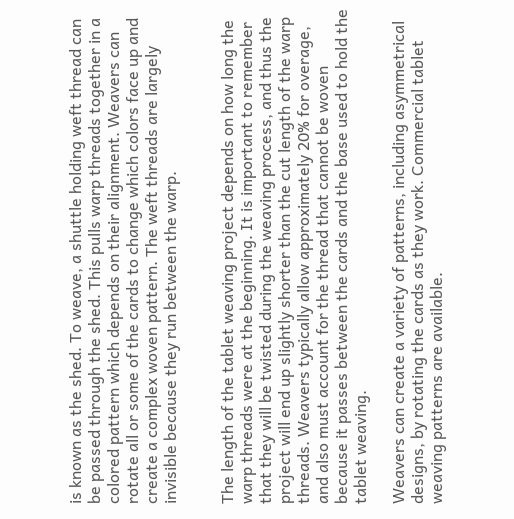is known as the shed. To weave, a shuttle holding weft thread can be passed through the shed. This pulls warp threads together in a colored pattern which depends on their alignment. Weavers can rotate all or some of the cards to change which colors face up and create a complex woven pattern. The weft threads are largely invisible because they run between the warp.


The length of the tablet weaving project depends on how long the warp threads were at the beginning. It is important to remember that they will be twisted during the weaving process, and thus the project will end up slightly shorter than the cut length of the warp threads. Weavers typically allow approximately 20% for overage, and also must account for the thread that cannot be woven because it passes between the cards and the base used to hold the tablet weaving.

Weavers can create a variety of patterns, including asymmetrical designs, by rotating the cards as they work. Commercial tablet weaving patterns are available.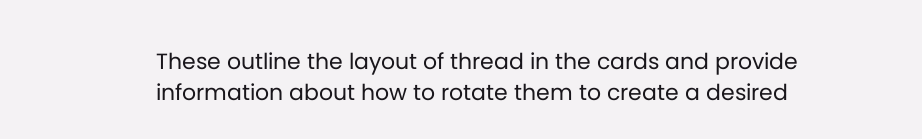These outline the layout of thread in the cards and provide information about how to rotate them to create a desired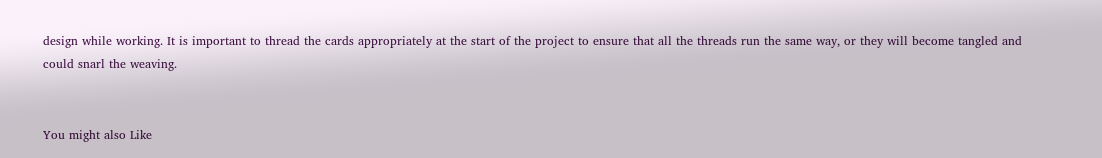design while working. It is important to thread the cards appropriately at the start of the project to ensure that all the threads run the same way, or they will become tangled and could snarl the weaving.


You might also Like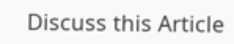Discuss this Article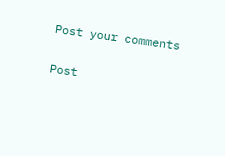Post your comments

Post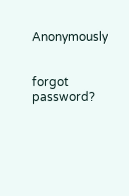Anonymously


forgot password?